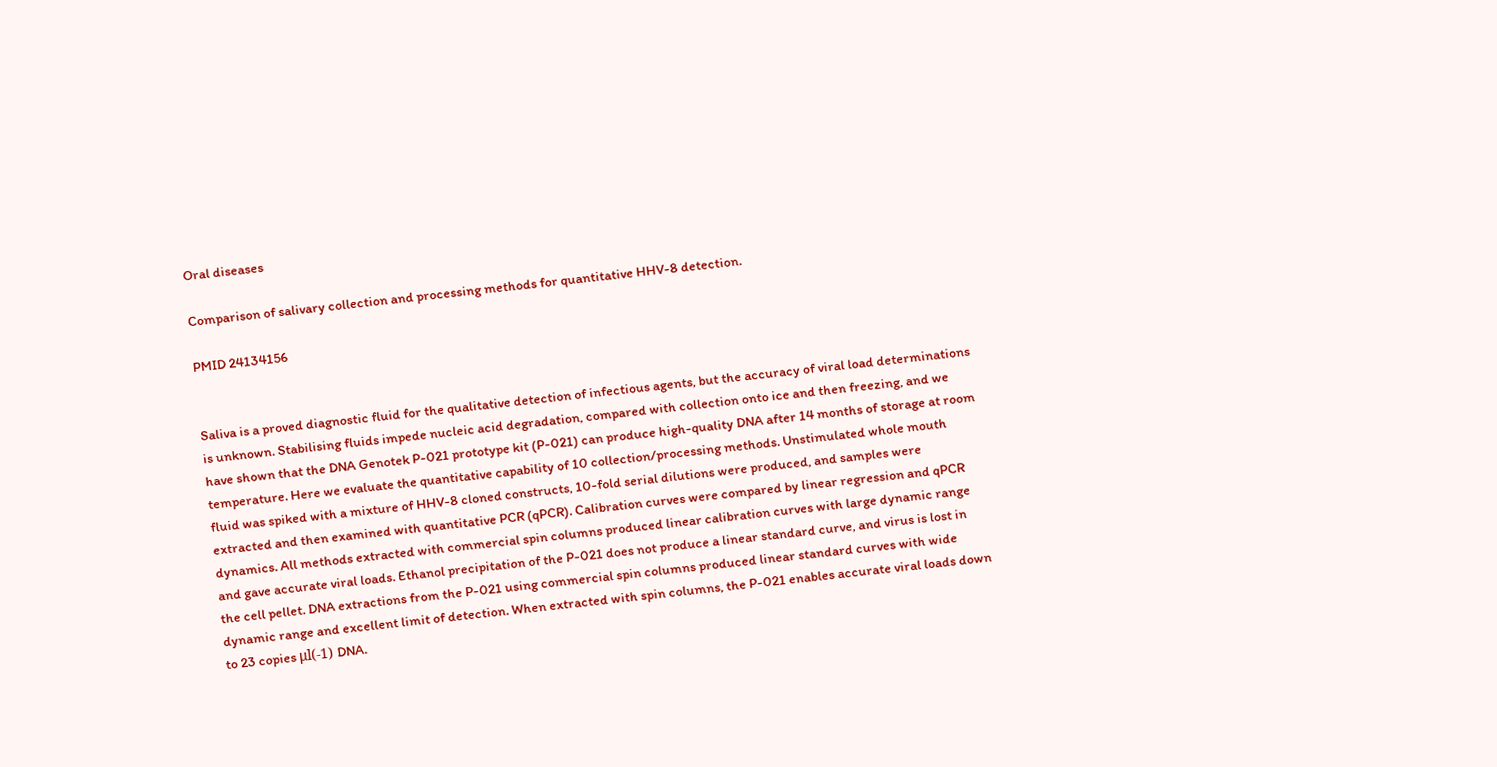Oral diseases

Comparison of salivary collection and processing methods for quantitative HHV-8 detection.

PMID 24134156


Saliva is a proved diagnostic fluid for the qualitative detection of infectious agents, but the accuracy of viral load determinations is unknown. Stabilising fluids impede nucleic acid degradation, compared with collection onto ice and then freezing, and we have shown that the DNA Genotek P-021 prototype kit (P-021) can produce high-quality DNA after 14 months of storage at room temperature. Here we evaluate the quantitative capability of 10 collection/processing methods. Unstimulated whole mouth fluid was spiked with a mixture of HHV-8 cloned constructs, 10-fold serial dilutions were produced, and samples were extracted and then examined with quantitative PCR (qPCR). Calibration curves were compared by linear regression and qPCR dynamics. All methods extracted with commercial spin columns produced linear calibration curves with large dynamic range and gave accurate viral loads. Ethanol precipitation of the P-021 does not produce a linear standard curve, and virus is lost in the cell pellet. DNA extractions from the P-021 using commercial spin columns produced linear standard curves with wide dynamic range and excellent limit of detection. When extracted with spin columns, the P-021 enables accurate viral loads down to 23 copies μl(-1) DNA.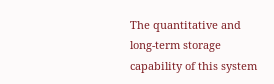The quantitative and long-term storage capability of this system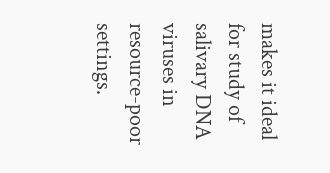makes it ideal for study of salivary DNA viruses in resource-poor settings.